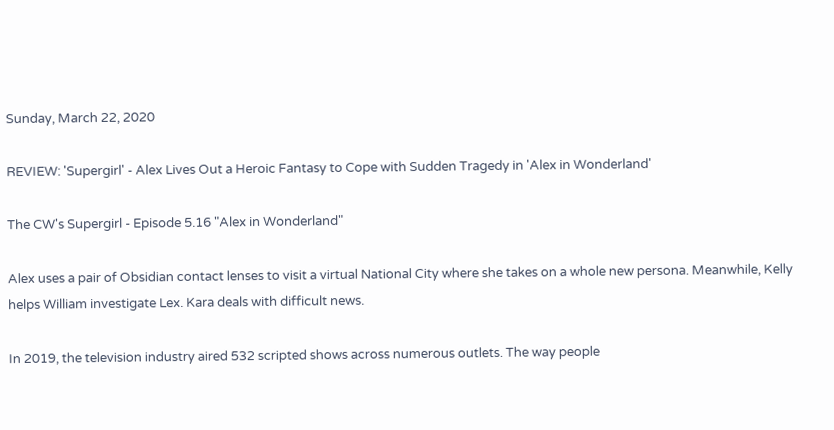Sunday, March 22, 2020

REVIEW: 'Supergirl' - Alex Lives Out a Heroic Fantasy to Cope with Sudden Tragedy in 'Alex in Wonderland'

The CW's Supergirl - Episode 5.16 "Alex in Wonderland"

Alex uses a pair of Obsidian contact lenses to visit a virtual National City where she takes on a whole new persona. Meanwhile, Kelly helps William investigate Lex. Kara deals with difficult news.

In 2019, the television industry aired 532 scripted shows across numerous outlets. The way people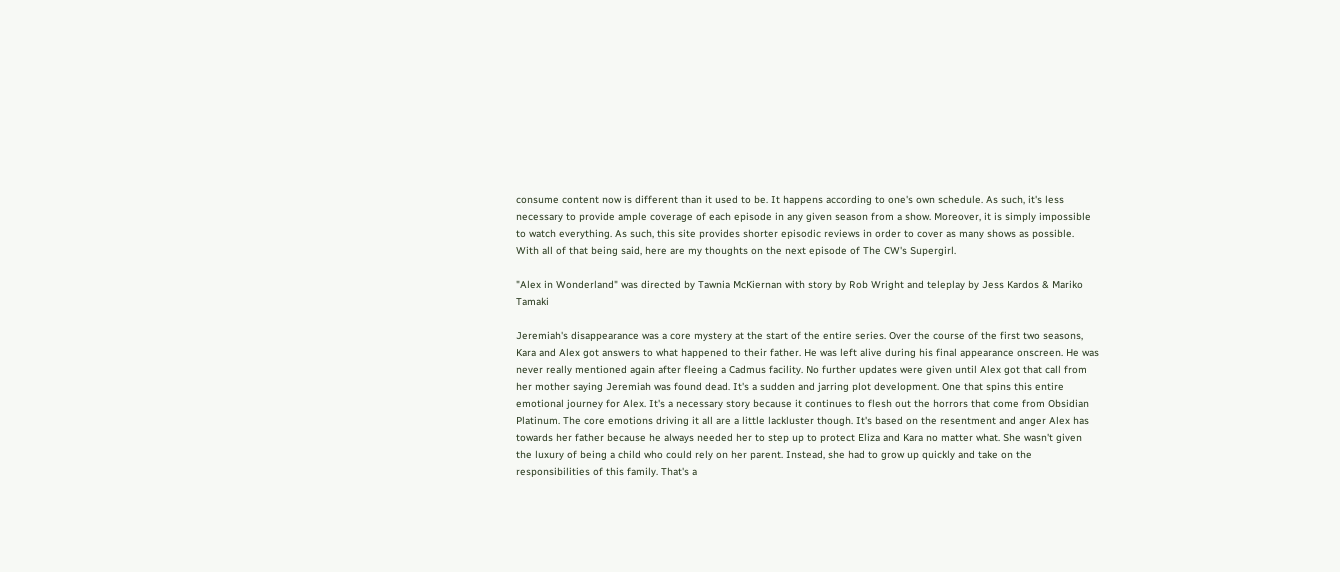consume content now is different than it used to be. It happens according to one's own schedule. As such, it's less necessary to provide ample coverage of each episode in any given season from a show. Moreover, it is simply impossible to watch everything. As such, this site provides shorter episodic reviews in order to cover as many shows as possible. With all of that being said, here are my thoughts on the next episode of The CW's Supergirl.

"Alex in Wonderland" was directed by Tawnia McKiernan with story by Rob Wright and teleplay by Jess Kardos & Mariko Tamaki

Jeremiah's disappearance was a core mystery at the start of the entire series. Over the course of the first two seasons, Kara and Alex got answers to what happened to their father. He was left alive during his final appearance onscreen. He was never really mentioned again after fleeing a Cadmus facility. No further updates were given until Alex got that call from her mother saying Jeremiah was found dead. It's a sudden and jarring plot development. One that spins this entire emotional journey for Alex. It's a necessary story because it continues to flesh out the horrors that come from Obsidian Platinum. The core emotions driving it all are a little lackluster though. It's based on the resentment and anger Alex has towards her father because he always needed her to step up to protect Eliza and Kara no matter what. She wasn't given the luxury of being a child who could rely on her parent. Instead, she had to grow up quickly and take on the responsibilities of this family. That's a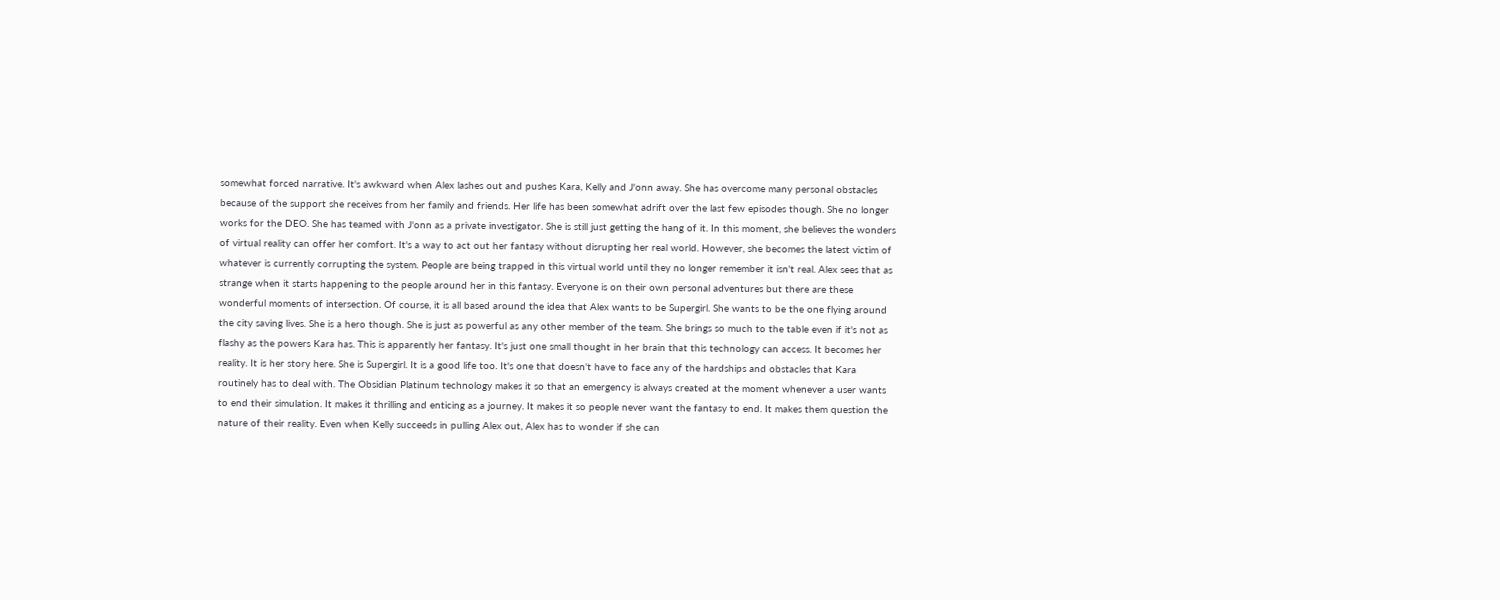somewhat forced narrative. It's awkward when Alex lashes out and pushes Kara, Kelly and J'onn away. She has overcome many personal obstacles because of the support she receives from her family and friends. Her life has been somewhat adrift over the last few episodes though. She no longer works for the DEO. She has teamed with J'onn as a private investigator. She is still just getting the hang of it. In this moment, she believes the wonders of virtual reality can offer her comfort. It's a way to act out her fantasy without disrupting her real world. However, she becomes the latest victim of whatever is currently corrupting the system. People are being trapped in this virtual world until they no longer remember it isn't real. Alex sees that as strange when it starts happening to the people around her in this fantasy. Everyone is on their own personal adventures but there are these wonderful moments of intersection. Of course, it is all based around the idea that Alex wants to be Supergirl. She wants to be the one flying around the city saving lives. She is a hero though. She is just as powerful as any other member of the team. She brings so much to the table even if it's not as flashy as the powers Kara has. This is apparently her fantasy. It's just one small thought in her brain that this technology can access. It becomes her reality. It is her story here. She is Supergirl. It is a good life too. It's one that doesn't have to face any of the hardships and obstacles that Kara routinely has to deal with. The Obsidian Platinum technology makes it so that an emergency is always created at the moment whenever a user wants to end their simulation. It makes it thrilling and enticing as a journey. It makes it so people never want the fantasy to end. It makes them question the nature of their reality. Even when Kelly succeeds in pulling Alex out, Alex has to wonder if she can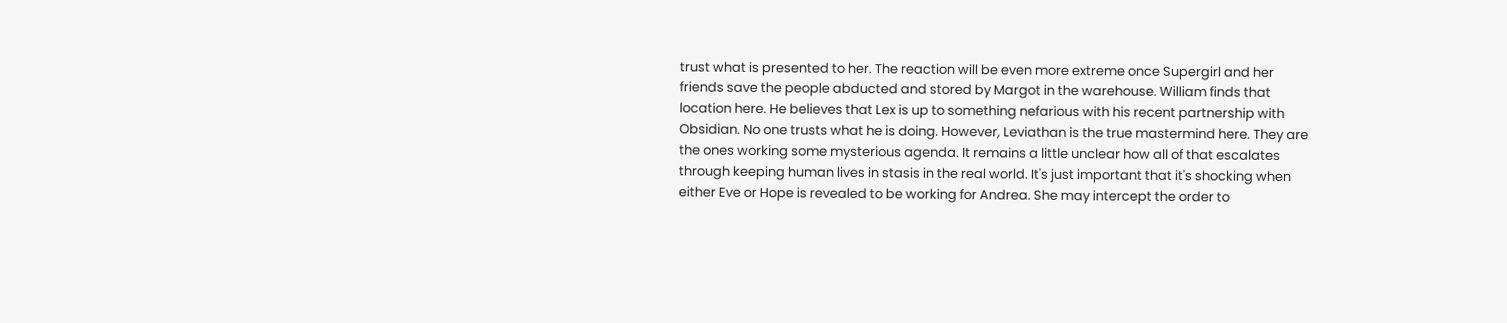trust what is presented to her. The reaction will be even more extreme once Supergirl and her friends save the people abducted and stored by Margot in the warehouse. William finds that location here. He believes that Lex is up to something nefarious with his recent partnership with Obsidian. No one trusts what he is doing. However, Leviathan is the true mastermind here. They are the ones working some mysterious agenda. It remains a little unclear how all of that escalates through keeping human lives in stasis in the real world. It's just important that it's shocking when either Eve or Hope is revealed to be working for Andrea. She may intercept the order to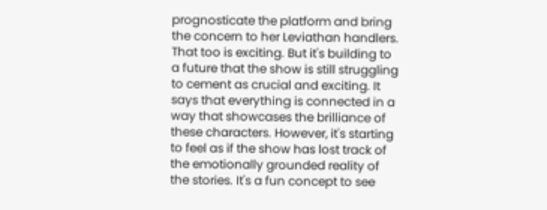prognosticate the platform and bring the concern to her Leviathan handlers. That too is exciting. But it's building to a future that the show is still struggling to cement as crucial and exciting. It says that everything is connected in a way that showcases the brilliance of these characters. However, it's starting to feel as if the show has lost track of the emotionally grounded reality of the stories. It's a fun concept to see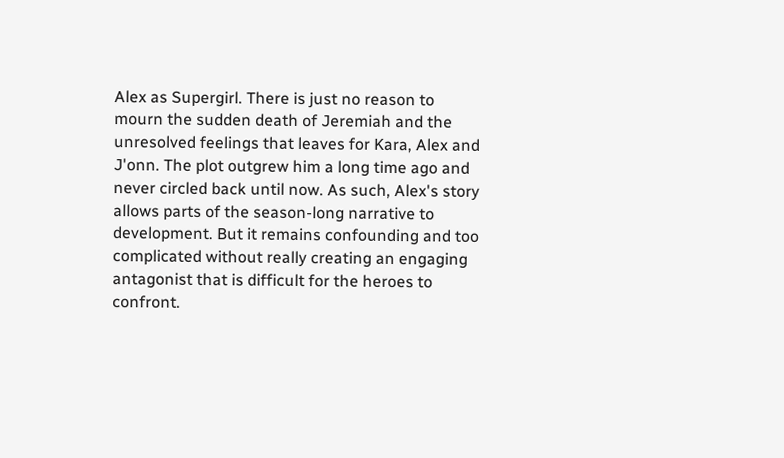Alex as Supergirl. There is just no reason to mourn the sudden death of Jeremiah and the unresolved feelings that leaves for Kara, Alex and J'onn. The plot outgrew him a long time ago and never circled back until now. As such, Alex's story allows parts of the season-long narrative to development. But it remains confounding and too complicated without really creating an engaging antagonist that is difficult for the heroes to confront.